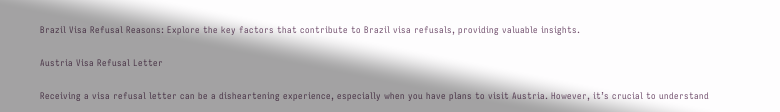Brazil Visa Refusal Reasons: Explore the key factors that contribute to Brazil visa refusals, providing valuable insights.

Austria Visa Refusal Letter

Receiving a visa refusal letter can be a disheartening experience, especially when you have plans to visit Austria. However, it’s crucial to understand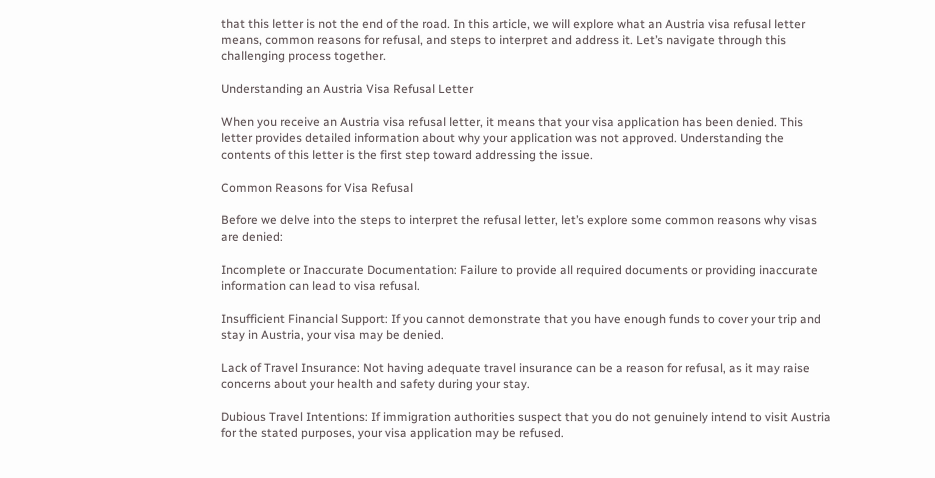that this letter is not the end of the road. In this article, we will explore what an Austria visa refusal letter means, common reasons for refusal, and steps to interpret and address it. Let’s navigate through this challenging process together.

Understanding an Austria Visa Refusal Letter

When you receive an Austria visa refusal letter, it means that your visa application has been denied. This letter provides detailed information about why your application was not approved. Understanding the contents of this letter is the first step toward addressing the issue.

Common Reasons for Visa Refusal

Before we delve into the steps to interpret the refusal letter, let’s explore some common reasons why visas are denied:

Incomplete or Inaccurate Documentation: Failure to provide all required documents or providing inaccurate information can lead to visa refusal.

Insufficient Financial Support: If you cannot demonstrate that you have enough funds to cover your trip and stay in Austria, your visa may be denied.

Lack of Travel Insurance: Not having adequate travel insurance can be a reason for refusal, as it may raise concerns about your health and safety during your stay.

Dubious Travel Intentions: If immigration authorities suspect that you do not genuinely intend to visit Austria for the stated purposes, your visa application may be refused.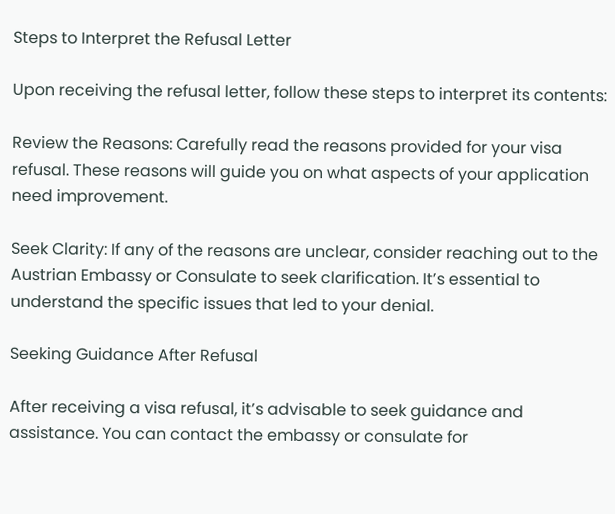Steps to Interpret the Refusal Letter

Upon receiving the refusal letter, follow these steps to interpret its contents:

Review the Reasons: Carefully read the reasons provided for your visa refusal. These reasons will guide you on what aspects of your application need improvement.

Seek Clarity: If any of the reasons are unclear, consider reaching out to the Austrian Embassy or Consulate to seek clarification. It’s essential to understand the specific issues that led to your denial.

Seeking Guidance After Refusal

After receiving a visa refusal, it’s advisable to seek guidance and assistance. You can contact the embassy or consulate for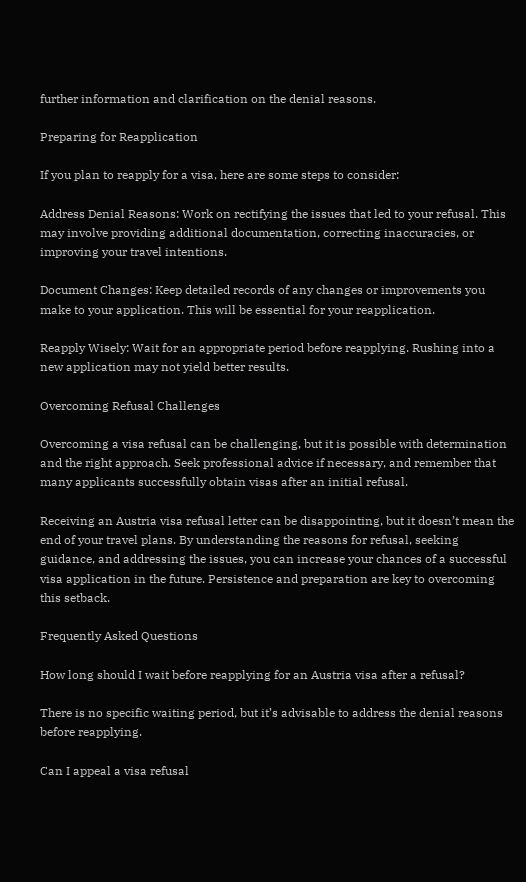further information and clarification on the denial reasons.

Preparing for Reapplication

If you plan to reapply for a visa, here are some steps to consider:

Address Denial Reasons: Work on rectifying the issues that led to your refusal. This may involve providing additional documentation, correcting inaccuracies, or improving your travel intentions.

Document Changes: Keep detailed records of any changes or improvements you make to your application. This will be essential for your reapplication.

Reapply Wisely: Wait for an appropriate period before reapplying. Rushing into a new application may not yield better results.

Overcoming Refusal Challenges

Overcoming a visa refusal can be challenging, but it is possible with determination and the right approach. Seek professional advice if necessary, and remember that many applicants successfully obtain visas after an initial refusal.

Receiving an Austria visa refusal letter can be disappointing, but it doesn’t mean the end of your travel plans. By understanding the reasons for refusal, seeking guidance, and addressing the issues, you can increase your chances of a successful visa application in the future. Persistence and preparation are key to overcoming this setback.

Frequently Asked Questions

How long should I wait before reapplying for an Austria visa after a refusal?

There is no specific waiting period, but it’s advisable to address the denial reasons before reapplying.

Can I appeal a visa refusal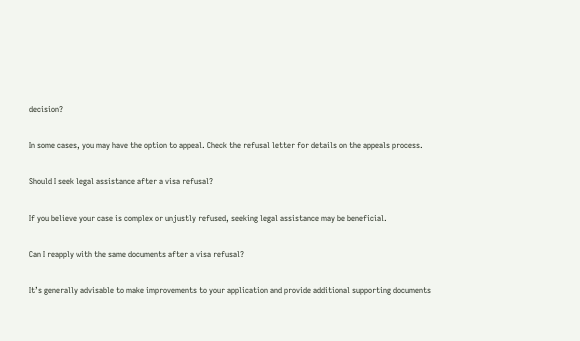decision?

In some cases, you may have the option to appeal. Check the refusal letter for details on the appeals process.

Should I seek legal assistance after a visa refusal?

If you believe your case is complex or unjustly refused, seeking legal assistance may be beneficial.

Can I reapply with the same documents after a visa refusal?

It’s generally advisable to make improvements to your application and provide additional supporting documents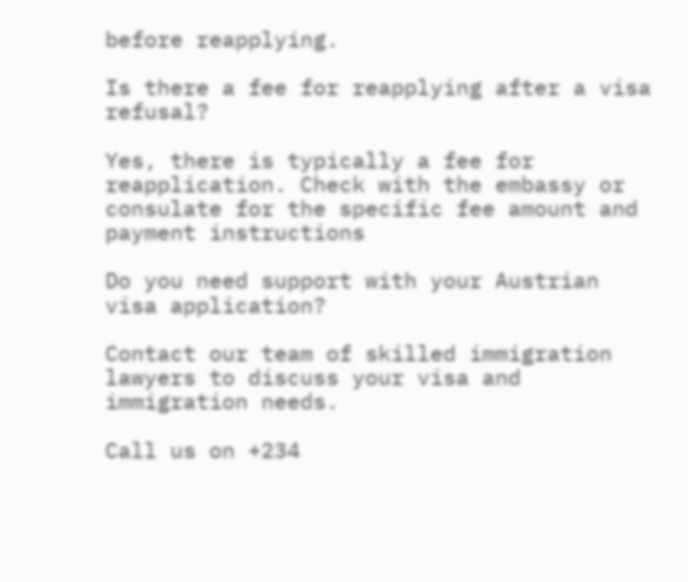before reapplying.

Is there a fee for reapplying after a visa refusal?

Yes, there is typically a fee for reapplication. Check with the embassy or consulate for the specific fee amount and payment instructions

Do you need support with your Austrian visa application?

Contact our team of skilled immigration lawyers to discuss your visa and immigration needs.

Call us on +234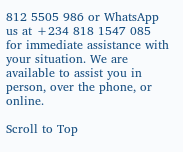812 5505 986 or WhatsApp us at +234 818 1547 085 for immediate assistance with your situation. We are available to assist you in person, over the phone, or online.

Scroll to Top